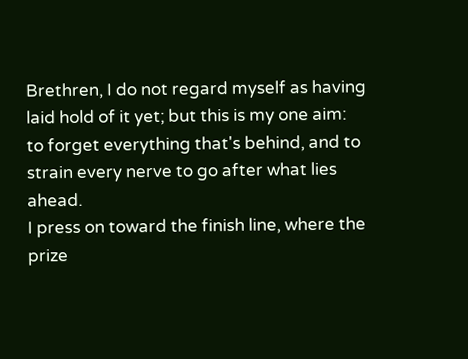Brethren, I do not regard myself as having laid hold of it yet; but this is my one aim:
to forget everything that's behind, and to strain every nerve to go after what lies ahead.
I press on toward the finish line, where the prize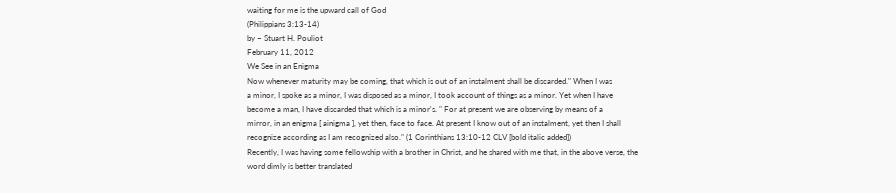waiting for me is the upward call of God
(Philippians 3:13-14)
by – Stuart H. Pouliot
February 11, 2012
We See in an Enigma
Now whenever maturity may be coming, that which is out of an instalment shall be discarded." When I was
a minor, I spoke as a minor, I was disposed as a minor, I took account of things as a minor. Yet when I have
become a man, I have discarded that which is a minor's. " For at present we are observing by means of a
mirror, in an enigma [ ainigma ], yet then, face to face. At present I know out of an instalment, yet then I shall
recognize according as I am recognized also." (1 Corinthians 13:10-12 CLV [bold italic added])
Recently, I was having some fellowship with a brother in Christ, and he shared with me that, in the above verse, the
word dimly is better translated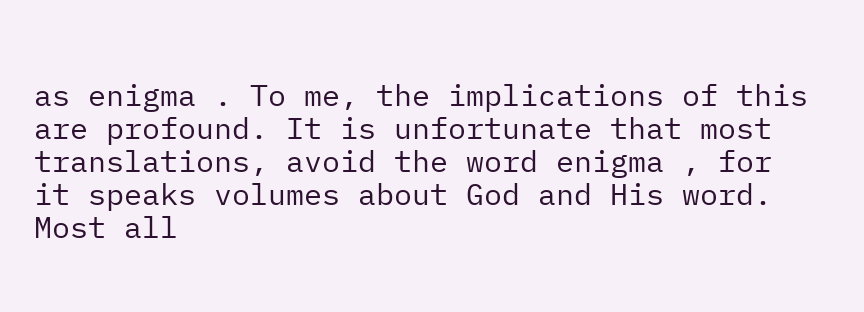as enigma . To me, the implications of this are profound. It is unfortunate that most
translations, avoid the word enigma , for it speaks volumes about God and His word. Most all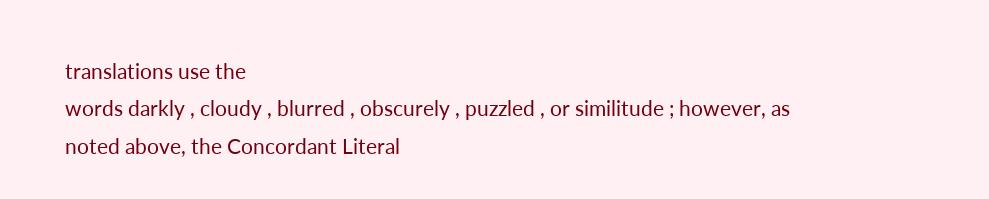translations use the
words darkly , cloudy , blurred , obscurely , puzzled , or similitude ; however, as noted above, the Concordant Literal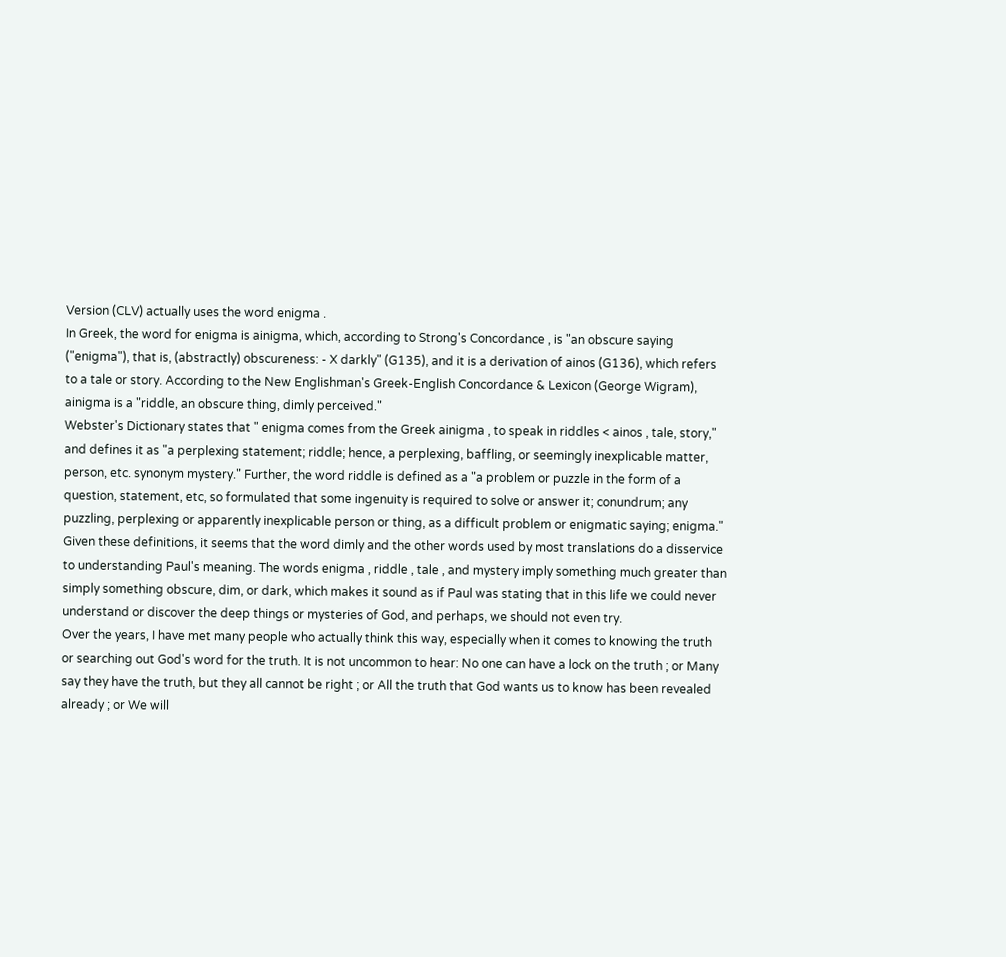Version (CLV) actually uses the word enigma .
In Greek, the word for enigma is ainigma, which, according to Strong's Concordance , is "an obscure saying
("enigma"), that is, (abstractly) obscureness: - X darkly" (G135), and it is a derivation of ainos (G136), which refers
to a tale or story. According to the New Englishman's Greek-English Concordance & Lexicon (George Wigram),
ainigma is a "riddle, an obscure thing, dimly perceived."
Webster's Dictionary states that " enigma comes from the Greek ainigma , to speak in riddles < ainos , tale, story,"
and defines it as "a perplexing statement; riddle; hence, a perplexing, baffling, or seemingly inexplicable matter,
person, etc. synonym mystery." Further, the word riddle is defined as a "a problem or puzzle in the form of a
question, statement, etc, so formulated that some ingenuity is required to solve or answer it; conundrum; any
puzzling, perplexing or apparently inexplicable person or thing, as a difficult problem or enigmatic saying; enigma."
Given these definitions, it seems that the word dimly and the other words used by most translations do a disservice
to understanding Paul's meaning. The words enigma , riddle , tale , and mystery imply something much greater than
simply something obscure, dim, or dark, which makes it sound as if Paul was stating that in this life we could never
understand or discover the deep things or mysteries of God, and perhaps, we should not even try.
Over the years, I have met many people who actually think this way, especially when it comes to knowing the truth
or searching out God's word for the truth. It is not uncommon to hear: No one can have a lock on the truth ; or Many
say they have the truth, but they all cannot be right ; or All the truth that God wants us to know has been revealed
already ; or We will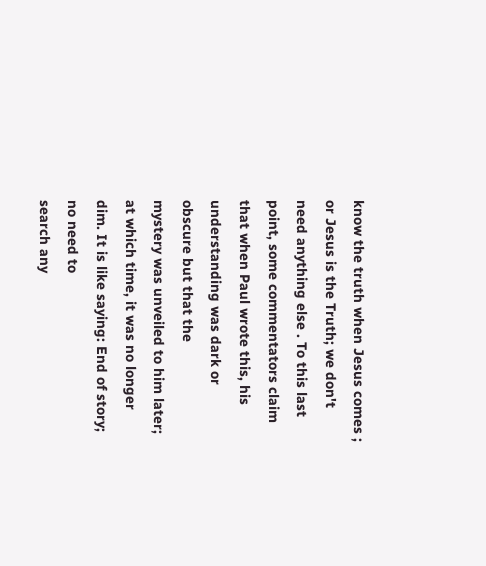know the truth when Jesus comes ; or Jesus is the Truth; we don't need anything else . To this last
point, some commentators claim that when Paul wrote this, his understanding was dark or obscure but that the
mystery was unveiled to him later; at which time, it was no longer dim. It is like saying: End of story; no need to
search any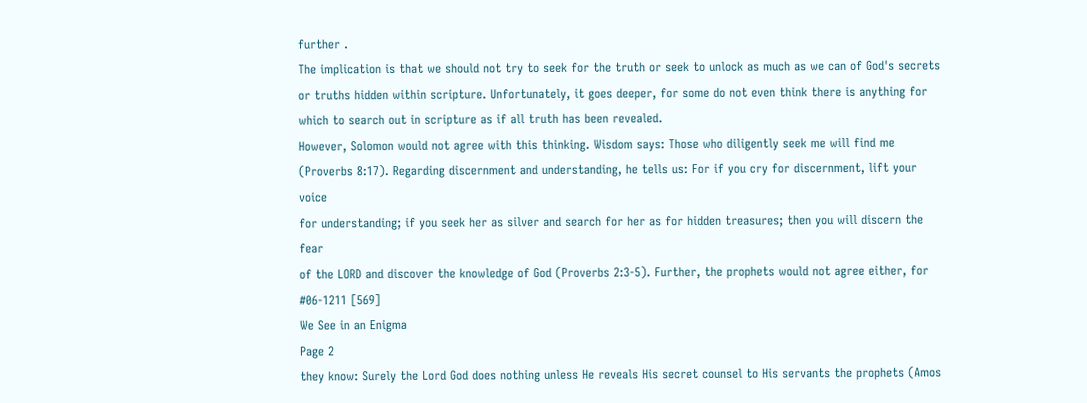further .
The implication is that we should not try to seek for the truth or seek to unlock as much as we can of God's secrets
or truths hidden within scripture. Unfortunately, it goes deeper, for some do not even think there is anything for
which to search out in scripture as if all truth has been revealed.
However, Solomon would not agree with this thinking. Wisdom says: Those who diligently seek me will find me
(Proverbs 8:17). Regarding discernment and understanding, he tells us: For if you cry for discernment, lift your voice
for understanding; if you seek her as silver and search for her as for hidden treasures; then you will discern the fear
of the LORD and discover the knowledge of God (Proverbs 2:3-5). Further, the prophets would not agree either, for
#06-1211 [569]
We See in an Enigma
Page 2
they know: Surely the Lord God does nothing unless He reveals His secret counsel to His servants the prophets (Amos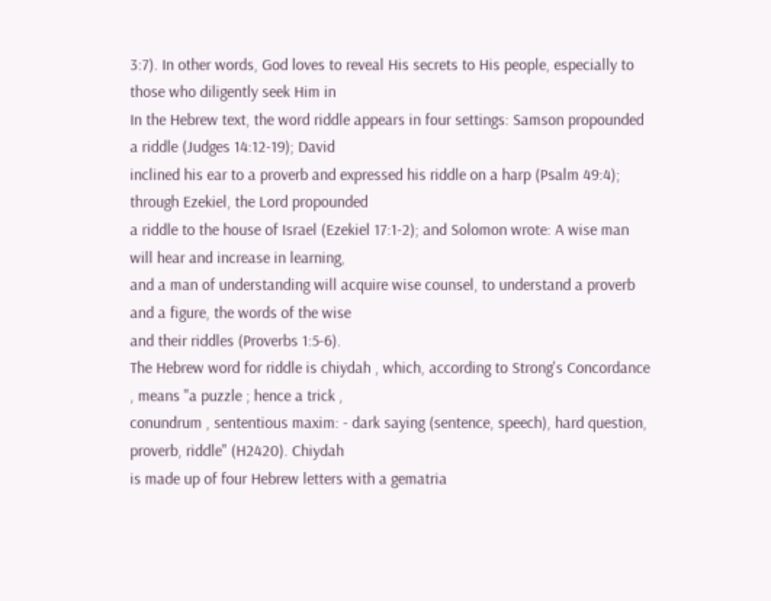3:7). In other words, God loves to reveal His secrets to His people, especially to those who diligently seek Him in
In the Hebrew text, the word riddle appears in four settings: Samson propounded a riddle (Judges 14:12-19); David
inclined his ear to a proverb and expressed his riddle on a harp (Psalm 49:4); through Ezekiel, the Lord propounded
a riddle to the house of Israel (Ezekiel 17:1-2); and Solomon wrote: A wise man will hear and increase in learning,
and a man of understanding will acquire wise counsel, to understand a proverb and a figure, the words of the wise
and their riddles (Proverbs 1:5-6).
The Hebrew word for riddle is chiydah , which, according to Strong's Concordance , means "a puzzle ; hence a trick ,
conundrum , sententious maxim: - dark saying (sentence, speech), hard question, proverb, riddle" (H2420). Chiydah
is made up of four Hebrew letters with a gematria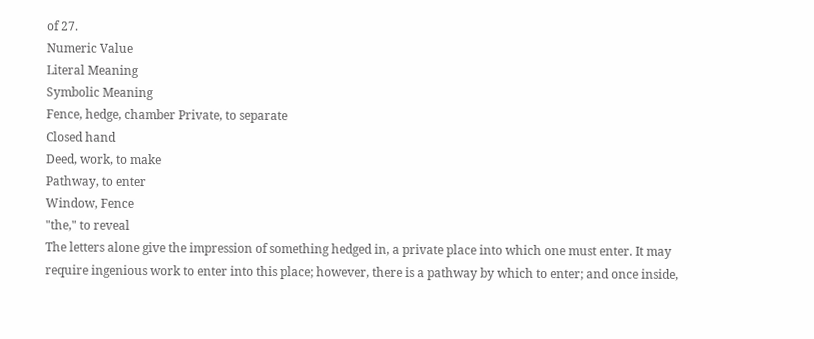of 27.
Numeric Value
Literal Meaning
Symbolic Meaning
Fence, hedge, chamber Private, to separate
Closed hand
Deed, work, to make
Pathway, to enter
Window, Fence
"the," to reveal
The letters alone give the impression of something hedged in, a private place into which one must enter. It may
require ingenious work to enter into this place; however, there is a pathway by which to enter; and once inside,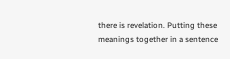there is revelation. Putting these meanings together in a sentence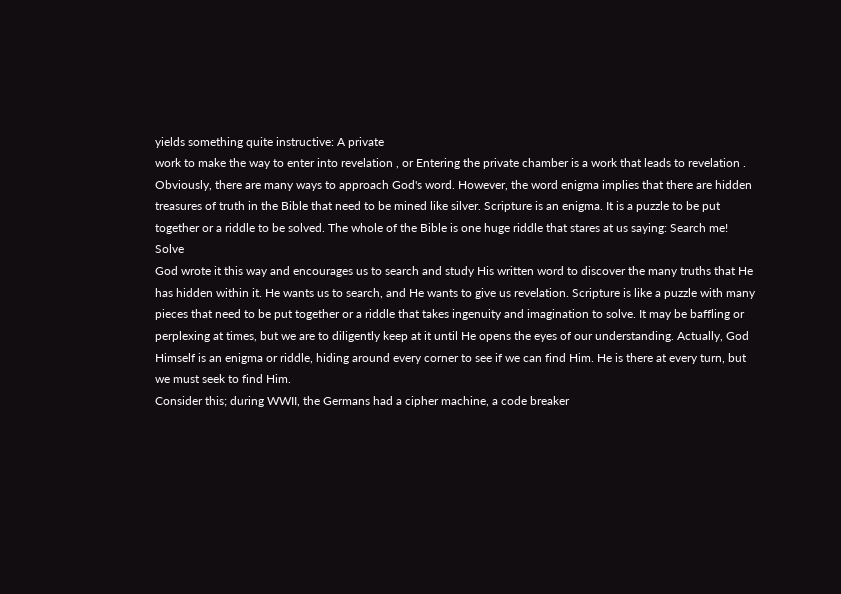yields something quite instructive: A private
work to make the way to enter into revelation , or Entering the private chamber is a work that leads to revelation .
Obviously, there are many ways to approach God's word. However, the word enigma implies that there are hidden
treasures of truth in the Bible that need to be mined like silver. Scripture is an enigma. It is a puzzle to be put
together or a riddle to be solved. The whole of the Bible is one huge riddle that stares at us saying: Search me! Solve
God wrote it this way and encourages us to search and study His written word to discover the many truths that He
has hidden within it. He wants us to search, and He wants to give us revelation. Scripture is like a puzzle with many
pieces that need to be put together or a riddle that takes ingenuity and imagination to solve. It may be baffling or
perplexing at times, but we are to diligently keep at it until He opens the eyes of our understanding. Actually, God
Himself is an enigma or riddle, hiding around every corner to see if we can find Him. He is there at every turn, but
we must seek to find Him.
Consider this; during WWII, the Germans had a cipher machine, a code breaker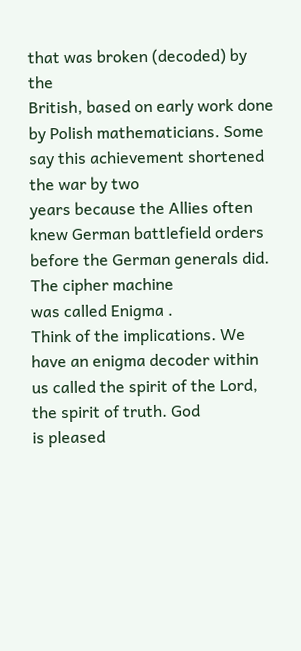that was broken (decoded) by the
British, based on early work done by Polish mathematicians. Some say this achievement shortened the war by two
years because the Allies often knew German battlefield orders before the German generals did. The cipher machine
was called Enigma .
Think of the implications. We have an enigma decoder within us called the spirit of the Lord, the spirit of truth. God
is pleased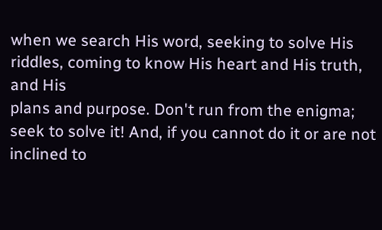when we search His word, seeking to solve His riddles, coming to know His heart and His truth, and His
plans and purpose. Don't run from the enigma; seek to solve it! And, if you cannot do it or are not inclined to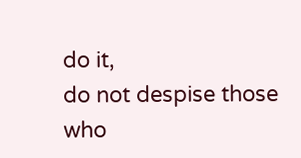do it,
do not despise those who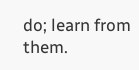do; learn from them.